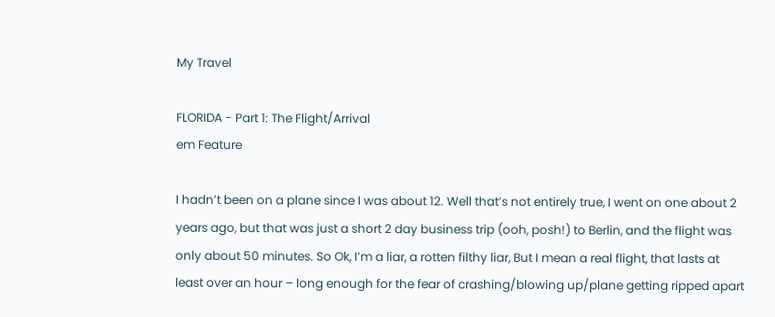My Travel

FLORIDA - Part 1: The Flight/Arrival
em Feature

I hadn’t been on a plane since I was about 12. Well that’s not entirely true, I went on one about 2 years ago, but that was just a short 2 day business trip (ooh, posh!) to Berlin, and the flight was only about 50 minutes. So Ok, I’m a liar, a rotten filthy liar, But I mean a real flight, that lasts at least over an hour – long enough for the fear of crashing/blowing up/plane getting ripped apart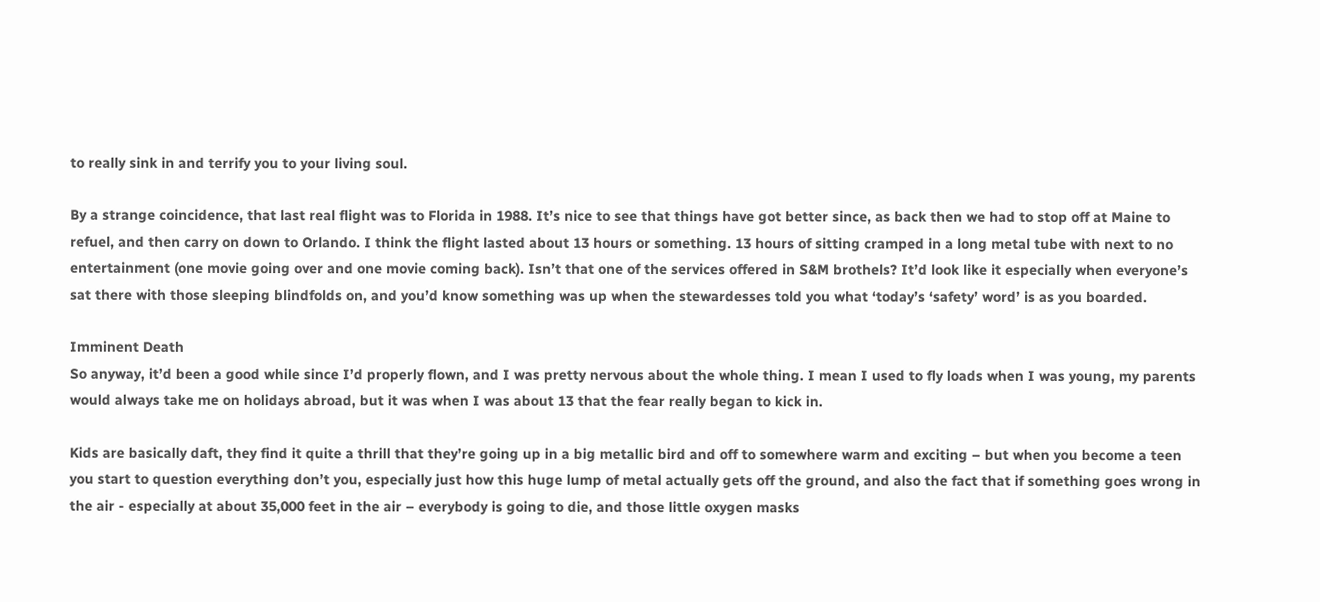to really sink in and terrify you to your living soul.

By a strange coincidence, that last real flight was to Florida in 1988. It’s nice to see that things have got better since, as back then we had to stop off at Maine to refuel, and then carry on down to Orlando. I think the flight lasted about 13 hours or something. 13 hours of sitting cramped in a long metal tube with next to no entertainment (one movie going over and one movie coming back). Isn’t that one of the services offered in S&M brothels? It’d look like it especially when everyone’s sat there with those sleeping blindfolds on, and you’d know something was up when the stewardesses told you what ‘today’s ‘safety’ word’ is as you boarded.

Imminent Death
So anyway, it’d been a good while since I’d properly flown, and I was pretty nervous about the whole thing. I mean I used to fly loads when I was young, my parents would always take me on holidays abroad, but it was when I was about 13 that the fear really began to kick in.

Kids are basically daft, they find it quite a thrill that they’re going up in a big metallic bird and off to somewhere warm and exciting – but when you become a teen you start to question everything don’t you, especially just how this huge lump of metal actually gets off the ground, and also the fact that if something goes wrong in the air - especially at about 35,000 feet in the air – everybody is going to die, and those little oxygen masks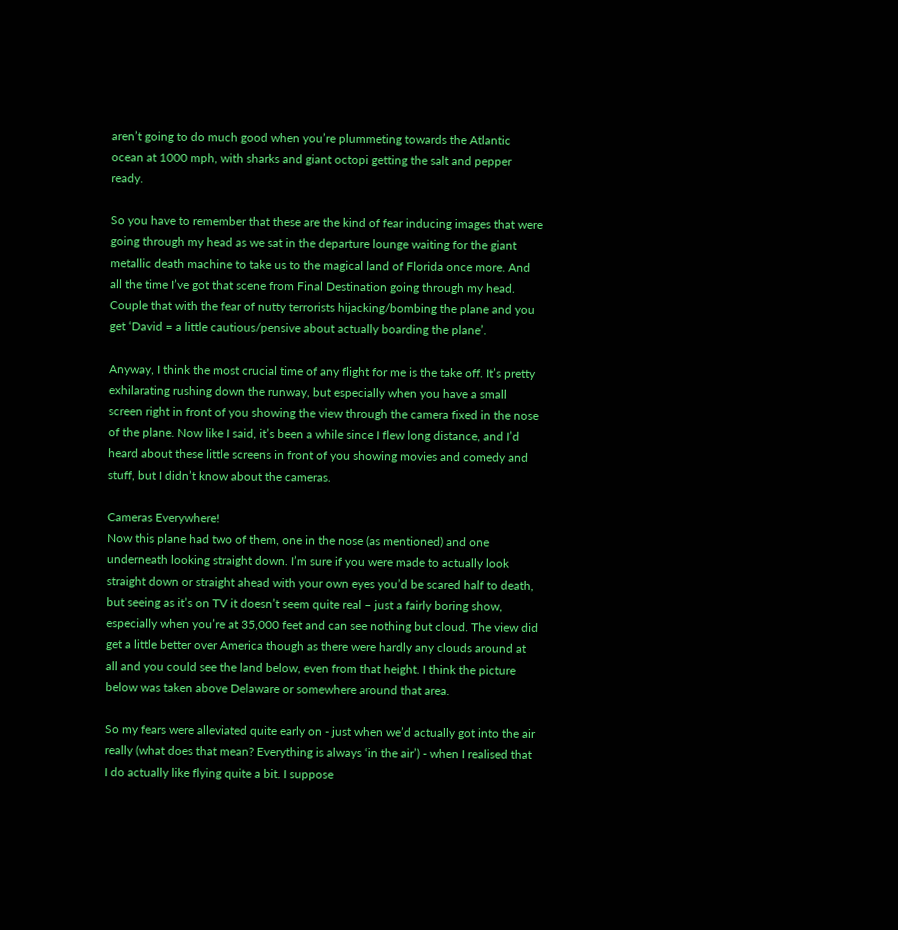aren’t going to do much good when you’re plummeting towards the Atlantic ocean at 1000 mph, with sharks and giant octopi getting the salt and pepper ready.

So you have to remember that these are the kind of fear inducing images that were going through my head as we sat in the departure lounge waiting for the giant metallic death machine to take us to the magical land of Florida once more. And all the time I’ve got that scene from Final Destination going through my head. Couple that with the fear of nutty terrorists hijacking/bombing the plane and you get ‘David = a little cautious/pensive about actually boarding the plane’.

Anyway, I think the most crucial time of any flight for me is the take off. It’s pretty exhilarating rushing down the runway, but especially when you have a small screen right in front of you showing the view through the camera fixed in the nose of the plane. Now like I said, it’s been a while since I flew long distance, and I’d heard about these little screens in front of you showing movies and comedy and stuff, but I didn’t know about the cameras.

Cameras Everywhere!
Now this plane had two of them, one in the nose (as mentioned) and one underneath looking straight down. I’m sure if you were made to actually look straight down or straight ahead with your own eyes you’d be scared half to death, but seeing as it’s on TV it doesn’t seem quite real – just a fairly boring show, especially when you’re at 35,000 feet and can see nothing but cloud. The view did get a little better over America though as there were hardly any clouds around at all and you could see the land below, even from that height. I think the picture below was taken above Delaware or somewhere around that area.

So my fears were alleviated quite early on - just when we’d actually got into the air really (what does that mean? Everything is always ‘in the air’) - when I realised that I do actually like flying quite a bit. I suppose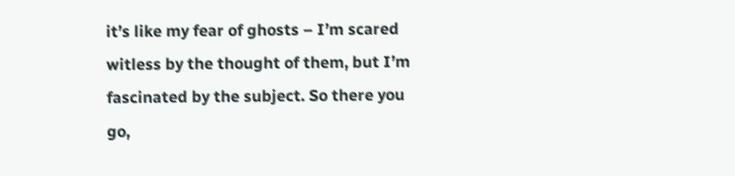it’s like my fear of ghosts – I’m scared witless by the thought of them, but I’m fascinated by the subject. So there you go,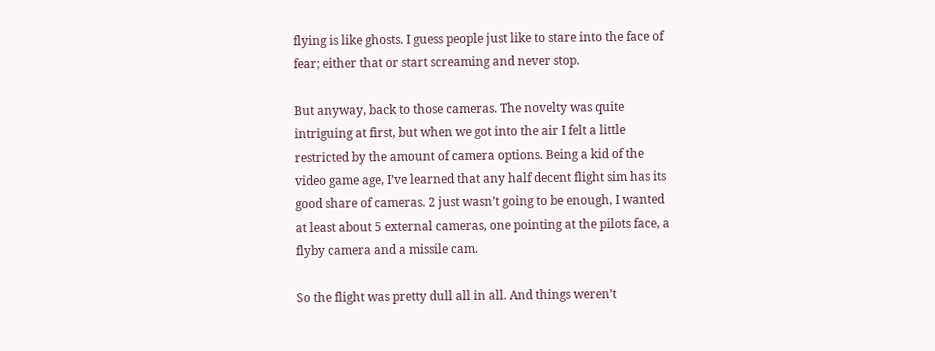flying is like ghosts. I guess people just like to stare into the face of fear; either that or start screaming and never stop.

But anyway, back to those cameras. The novelty was quite intriguing at first, but when we got into the air I felt a little restricted by the amount of camera options. Being a kid of the video game age, I’ve learned that any half decent flight sim has its good share of cameras. 2 just wasn’t going to be enough, I wanted at least about 5 external cameras, one pointing at the pilots face, a flyby camera and a missile cam.

So the flight was pretty dull all in all. And things weren’t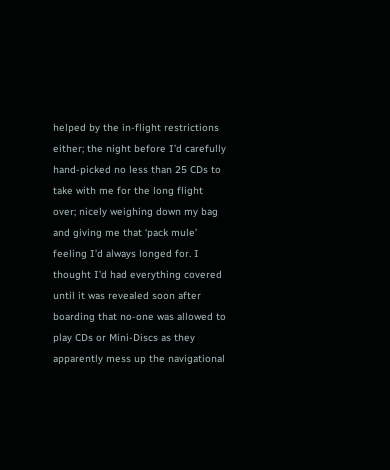helped by the in-flight restrictions either; the night before I’d carefully hand-picked no less than 25 CDs to take with me for the long flight over; nicely weighing down my bag and giving me that ‘pack mule’ feeling I’d always longed for. I thought I’d had everything covered until it was revealed soon after boarding that no-one was allowed to play CDs or Mini-Discs as they apparently mess up the navigational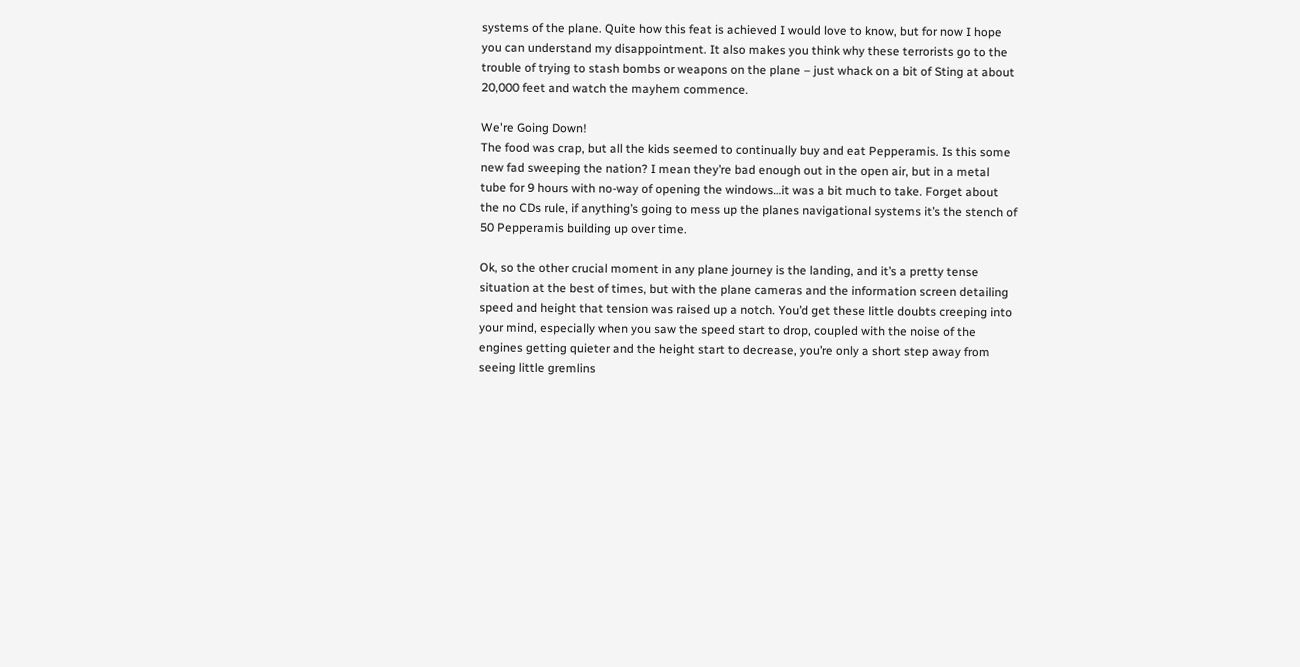systems of the plane. Quite how this feat is achieved I would love to know, but for now I hope you can understand my disappointment. It also makes you think why these terrorists go to the trouble of trying to stash bombs or weapons on the plane – just whack on a bit of Sting at about 20,000 feet and watch the mayhem commence.

We're Going Down!
The food was crap, but all the kids seemed to continually buy and eat Pepperamis. Is this some new fad sweeping the nation? I mean they’re bad enough out in the open air, but in a metal tube for 9 hours with no-way of opening the windows…it was a bit much to take. Forget about the no CDs rule, if anything’s going to mess up the planes navigational systems it’s the stench of 50 Pepperamis building up over time.

Ok, so the other crucial moment in any plane journey is the landing, and it’s a pretty tense situation at the best of times, but with the plane cameras and the information screen detailing speed and height that tension was raised up a notch. You’d get these little doubts creeping into your mind, especially when you saw the speed start to drop, coupled with the noise of the engines getting quieter and the height start to decrease, you’re only a short step away from seeing little gremlins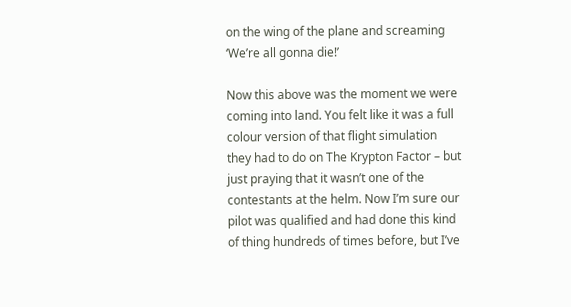on the wing of the plane and screaming ‘We’re all gonna die!’

Now this above was the moment we were coming into land. You felt like it was a full colour version of that flight simulation they had to do on The Krypton Factor – but just praying that it wasn’t one of the contestants at the helm. Now I’m sure our pilot was qualified and had done this kind of thing hundreds of times before, but I’ve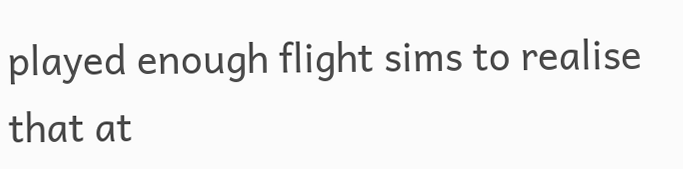played enough flight sims to realise that at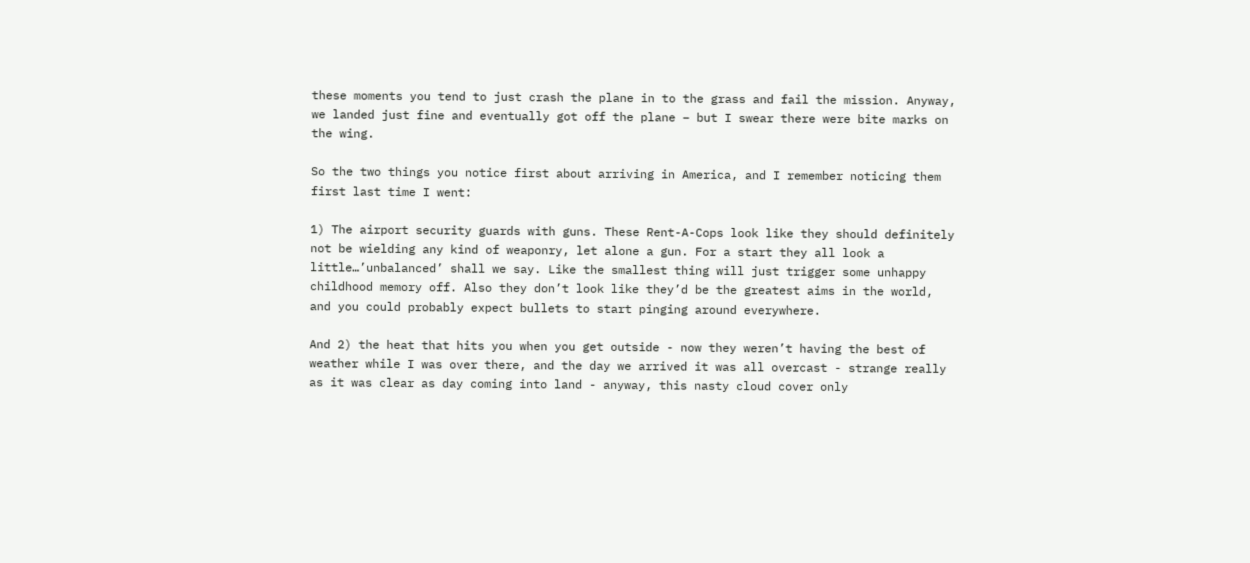these moments you tend to just crash the plane in to the grass and fail the mission. Anyway, we landed just fine and eventually got off the plane – but I swear there were bite marks on the wing.

So the two things you notice first about arriving in America, and I remember noticing them first last time I went:

1) The airport security guards with guns. These Rent-A-Cops look like they should definitely not be wielding any kind of weaponry, let alone a gun. For a start they all look a little…’unbalanced’ shall we say. Like the smallest thing will just trigger some unhappy childhood memory off. Also they don’t look like they’d be the greatest aims in the world, and you could probably expect bullets to start pinging around everywhere.

And 2) the heat that hits you when you get outside - now they weren’t having the best of weather while I was over there, and the day we arrived it was all overcast - strange really as it was clear as day coming into land - anyway, this nasty cloud cover only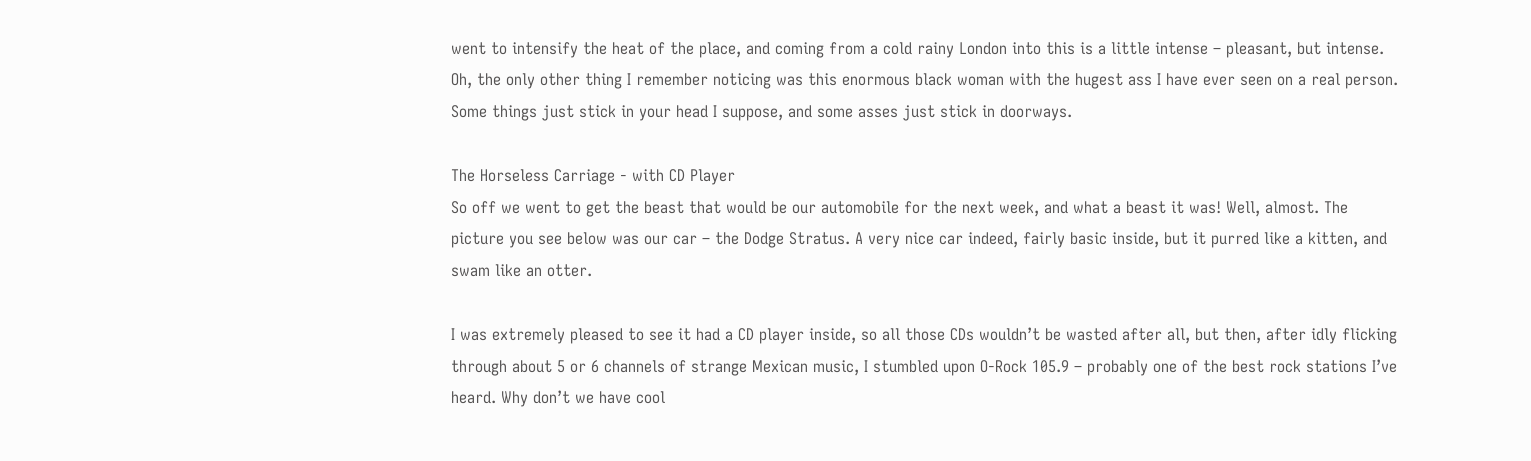went to intensify the heat of the place, and coming from a cold rainy London into this is a little intense – pleasant, but intense. Oh, the only other thing I remember noticing was this enormous black woman with the hugest ass I have ever seen on a real person. Some things just stick in your head I suppose, and some asses just stick in doorways.

The Horseless Carriage - with CD Player
So off we went to get the beast that would be our automobile for the next week, and what a beast it was! Well, almost. The picture you see below was our car – the Dodge Stratus. A very nice car indeed, fairly basic inside, but it purred like a kitten, and swam like an otter.

I was extremely pleased to see it had a CD player inside, so all those CDs wouldn’t be wasted after all, but then, after idly flicking through about 5 or 6 channels of strange Mexican music, I stumbled upon O-Rock 105.9 – probably one of the best rock stations I’ve heard. Why don’t we have cool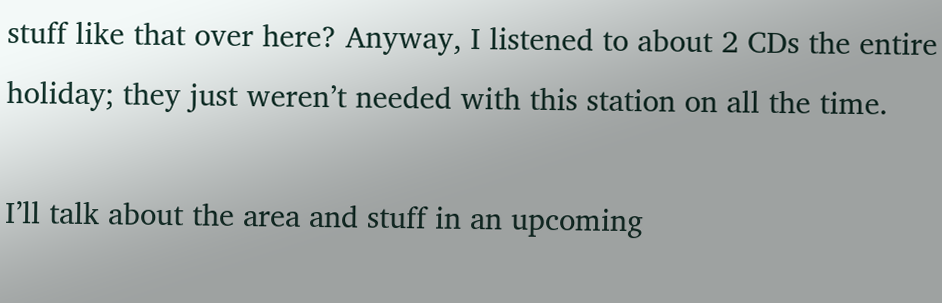stuff like that over here? Anyway, I listened to about 2 CDs the entire holiday; they just weren’t needed with this station on all the time.

I’ll talk about the area and stuff in an upcoming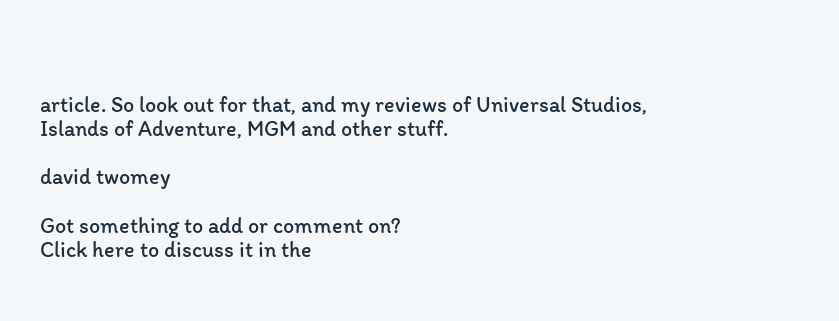article. So look out for that, and my reviews of Universal Studios, Islands of Adventure, MGM and other stuff.

david twomey

Got something to add or comment on?
Click here to discuss it in the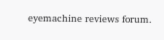eyemachine reviews forum.